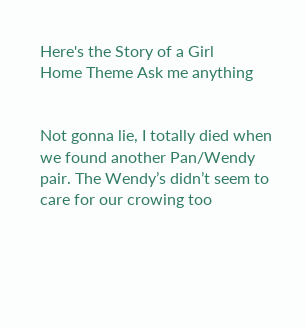Here's the Story of a Girl
Home Theme Ask me anything


Not gonna lie, I totally died when we found another Pan/Wendy pair. The Wendy’s didn’t seem to care for our crowing too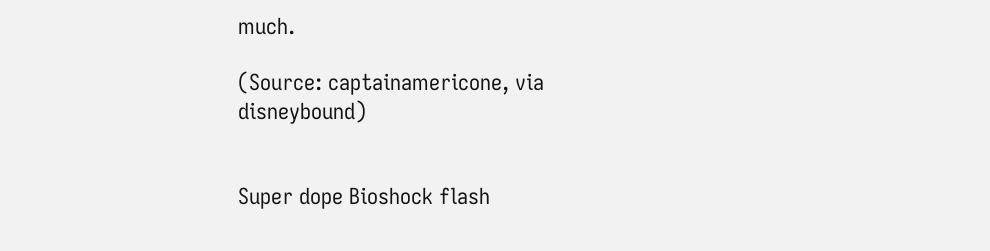much.

(Source: captainamericone, via disneybound)


Super dope Bioshock flash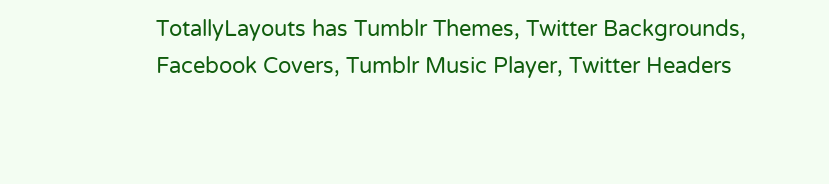TotallyLayouts has Tumblr Themes, Twitter Backgrounds, Facebook Covers, Tumblr Music Player, Twitter Headers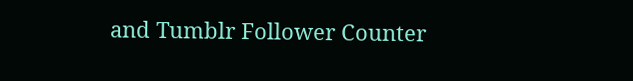and Tumblr Follower Counter